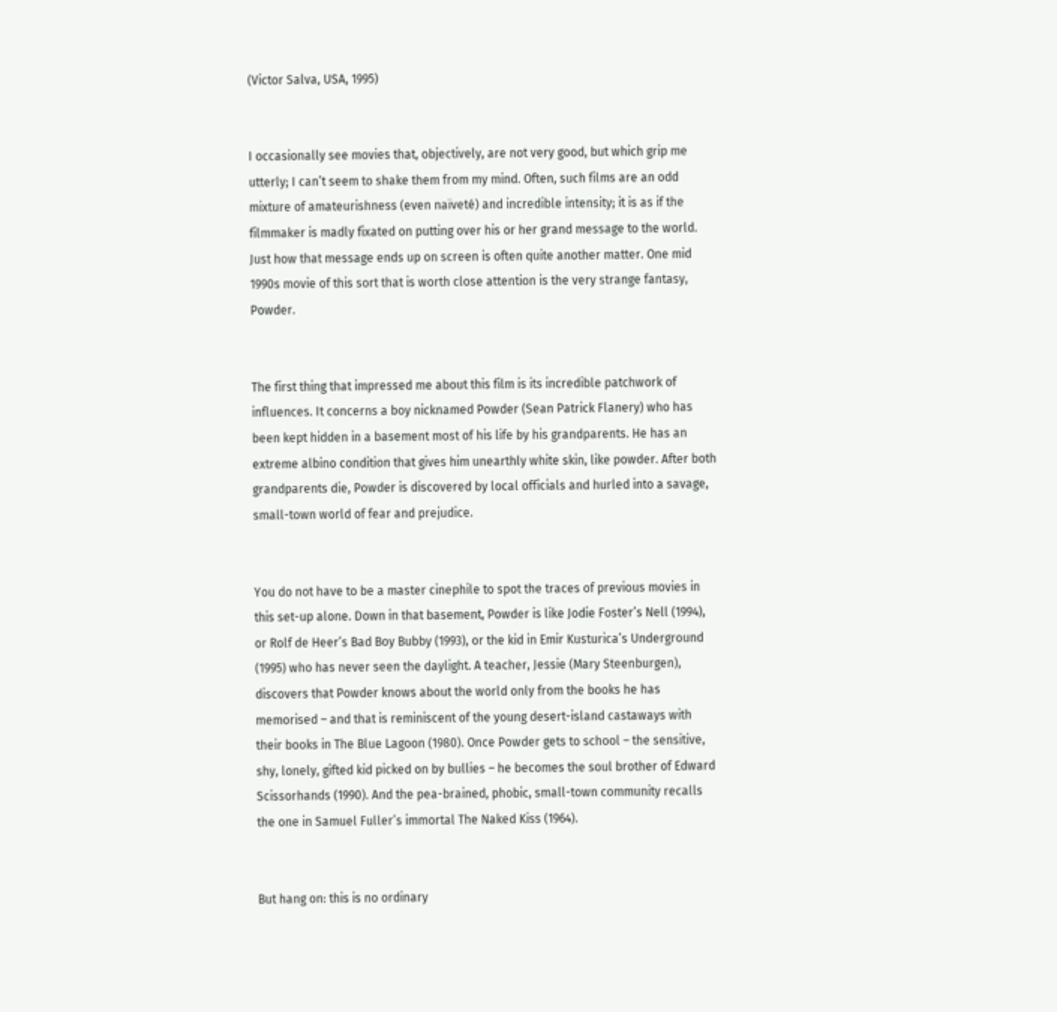(Victor Salva, USA, 1995)


I occasionally see movies that, objectively, are not very good, but which grip me utterly; I can’t seem to shake them from my mind. Often, such films are an odd mixture of amateurishness (even naïveté) and incredible intensity; it is as if the filmmaker is madly fixated on putting over his or her grand message to the world. Just how that message ends up on screen is often quite another matter. One mid 1990s movie of this sort that is worth close attention is the very strange fantasy, Powder.


The first thing that impressed me about this film is its incredible patchwork of influences. It concerns a boy nicknamed Powder (Sean Patrick Flanery) who has been kept hidden in a basement most of his life by his grandparents. He has an extreme albino condition that gives him unearthly white skin, like powder. After both grandparents die, Powder is discovered by local officials and hurled into a savage, small-town world of fear and prejudice.


You do not have to be a master cinephile to spot the traces of previous movies in this set-up alone. Down in that basement, Powder is like Jodie Foster’s Nell (1994), or Rolf de Heer’s Bad Boy Bubby (1993), or the kid in Emir Kusturica’s Underground (1995) who has never seen the daylight. A teacher, Jessie (Mary Steenburgen), discovers that Powder knows about the world only from the books he has memorised – and that is reminiscent of the young desert-island castaways with their books in The Blue Lagoon (1980). Once Powder gets to school – the sensitive, shy, lonely, gifted kid picked on by bullies – he becomes the soul brother of Edward Scissorhands (1990). And the pea-brained, phobic, small-town community recalls the one in Samuel Fuller’s immortal The Naked Kiss (1964).


But hang on: this is no ordinary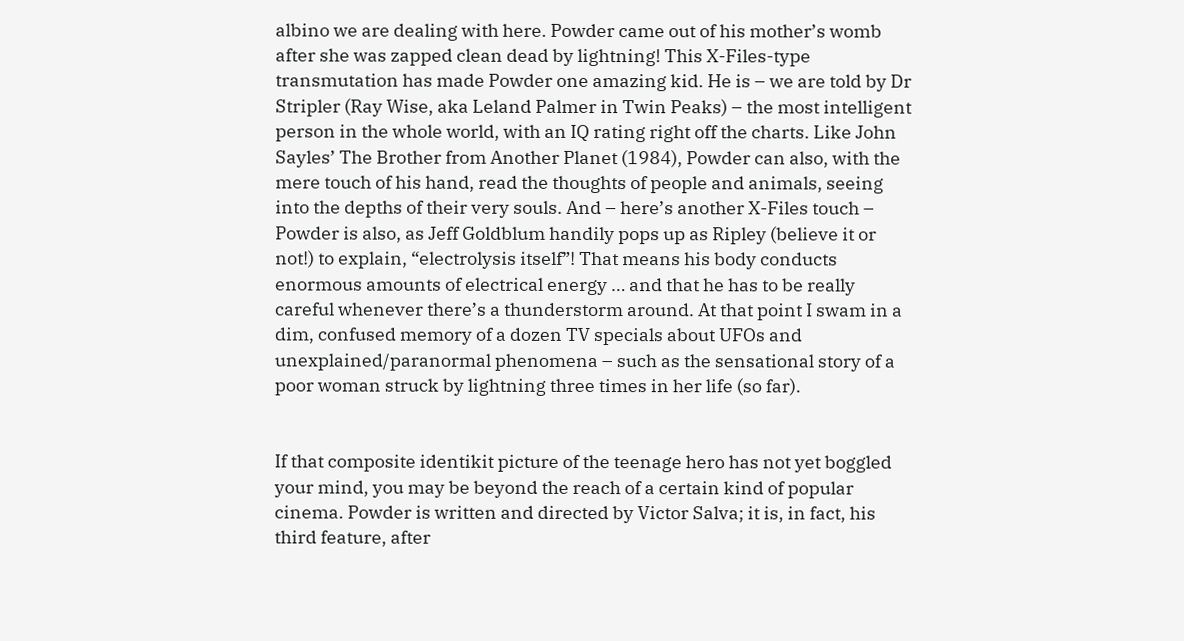albino we are dealing with here. Powder came out of his mother’s womb after she was zapped clean dead by lightning! This X-Files-type transmutation has made Powder one amazing kid. He is – we are told by Dr Stripler (Ray Wise, aka Leland Palmer in Twin Peaks) – the most intelligent person in the whole world, with an IQ rating right off the charts. Like John Sayles’ The Brother from Another Planet (1984), Powder can also, with the mere touch of his hand, read the thoughts of people and animals, seeing into the depths of their very souls. And – here’s another X-Files touch – Powder is also, as Jeff Goldblum handily pops up as Ripley (believe it or not!) to explain, “electrolysis itself”! That means his body conducts enormous amounts of electrical energy … and that he has to be really careful whenever there’s a thunderstorm around. At that point I swam in a dim, confused memory of a dozen TV specials about UFOs and unexplained/paranormal phenomena – such as the sensational story of a poor woman struck by lightning three times in her life (so far).


If that composite identikit picture of the teenage hero has not yet boggled your mind, you may be beyond the reach of a certain kind of popular cinema. Powder is written and directed by Victor Salva; it is, in fact, his third feature, after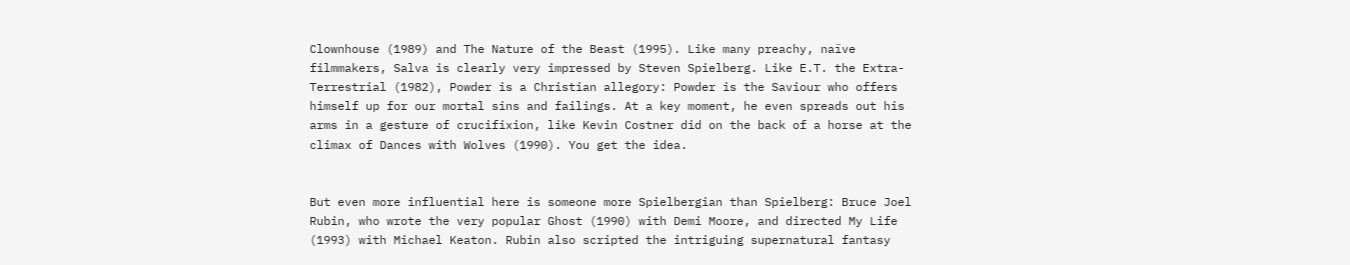Clownhouse (1989) and The Nature of the Beast (1995). Like many preachy, naïve filmmakers, Salva is clearly very impressed by Steven Spielberg. Like E.T. the Extra-Terrestrial (1982), Powder is a Christian allegory: Powder is the Saviour who offers himself up for our mortal sins and failings. At a key moment, he even spreads out his arms in a gesture of crucifixion, like Kevin Costner did on the back of a horse at the climax of Dances with Wolves (1990). You get the idea.


But even more influential here is someone more Spielbergian than Spielberg: Bruce Joel Rubin, who wrote the very popular Ghost (1990) with Demi Moore, and directed My Life (1993) with Michael Keaton. Rubin also scripted the intriguing supernatural fantasy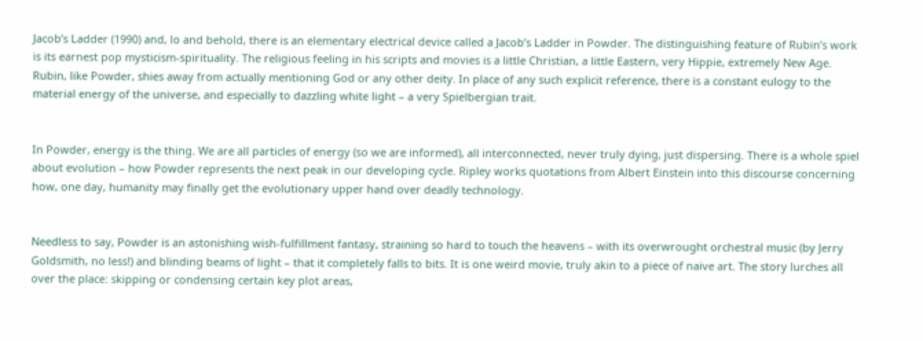Jacob’s Ladder (1990) and, lo and behold, there is an elementary electrical device called a Jacob’s Ladder in Powder. The distinguishing feature of Rubin’s work is its earnest pop mysticism-spirituality. The religious feeling in his scripts and movies is a little Christian, a little Eastern, very Hippie, extremely New Age. Rubin, like Powder, shies away from actually mentioning God or any other deity. In place of any such explicit reference, there is a constant eulogy to the material energy of the universe, and especially to dazzling white light – a very Spielbergian trait.


In Powder, energy is the thing. We are all particles of energy (so we are informed), all interconnected, never truly dying, just dispersing. There is a whole spiel about evolution – how Powder represents the next peak in our developing cycle. Ripley works quotations from Albert Einstein into this discourse concerning how, one day, humanity may finally get the evolutionary upper hand over deadly technology.


Needless to say, Powder is an astonishing wish-fulfillment fantasy, straining so hard to touch the heavens – with its overwrought orchestral music (by Jerry Goldsmith, no less!) and blinding beams of light – that it completely falls to bits. It is one weird movie, truly akin to a piece of naïve art. The story lurches all over the place: skipping or condensing certain key plot areas,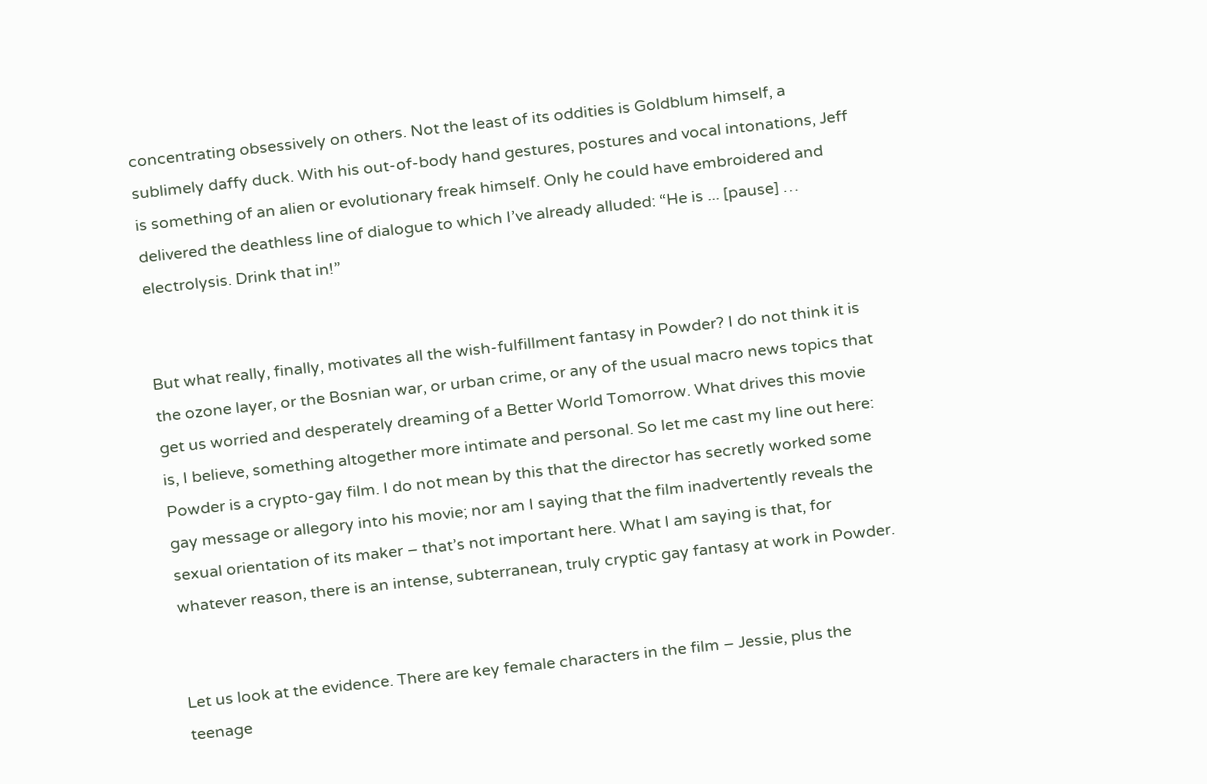concentrating obsessively on others. Not the least of its oddities is Goldblum himself, a sublimely daffy duck. With his out-of-body hand gestures, postures and vocal intonations, Jeff is something of an alien or evolutionary freak himself. Only he could have embroidered and delivered the deathless line of dialogue to which I’ve already alluded: “He is ... [pause] … electrolysis. Drink that in!”


But what really, finally, motivates all the wish-fulfillment fantasy in Powder? I do not think it is the ozone layer, or the Bosnian war, or urban crime, or any of the usual macro news topics that get us worried and desperately dreaming of a Better World Tomorrow. What drives this movie is, I believe, something altogether more intimate and personal. So let me cast my line out here: Powder is a crypto-gay film. I do not mean by this that the director has secretly worked some gay message or allegory into his movie; nor am I saying that the film inadvertently reveals the sexual orientation of its maker – that’s not important here. What I am saying is that, for whatever reason, there is an intense, subterranean, truly cryptic gay fantasy at work in Powder.


Let us look at the evidence. There are key female characters in the film – Jessie, plus the teenage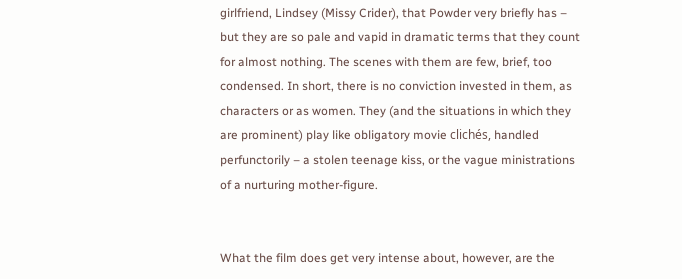girlfriend, Lindsey (Missy Crider), that Powder very briefly has – but they are so pale and vapid in dramatic terms that they count for almost nothing. The scenes with them are few, brief, too condensed. In short, there is no conviction invested in them, as characters or as women. They (and the situations in which they are prominent) play like obligatory movie clichés, handled perfunctorily – a stolen teenage kiss, or the vague ministrations of a nurturing mother-figure.


What the film does get very intense about, however, are the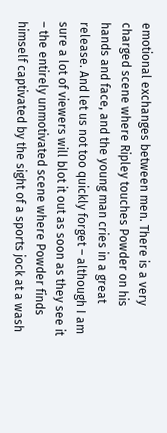emotional exchanges between men. There is a very charged scene where Ripley touches Powder on his hands and face, and the young man cries in a great release. And let us not too quickly forget – although I am sure a lot of viewers will blot it out as soon as they see it – the entirely unmotivated scene where Powder finds himself captivated by the sight of a sports jock at a wash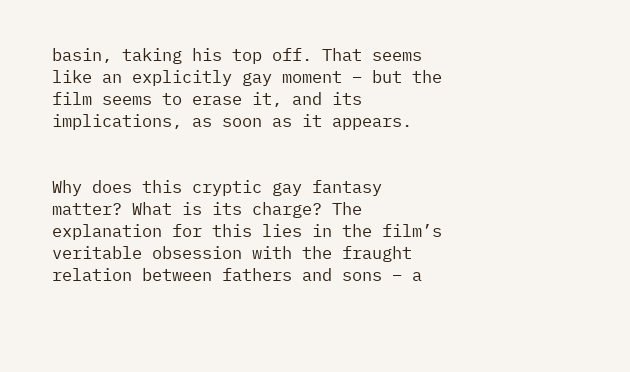basin, taking his top off. That seems like an explicitly gay moment – but the film seems to erase it, and its implications, as soon as it appears.


Why does this cryptic gay fantasy matter? What is its charge? The explanation for this lies in the film’s veritable obsession with the fraught relation between fathers and sons – a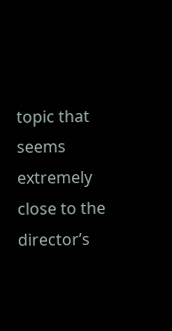topic that seems extremely close to the director’s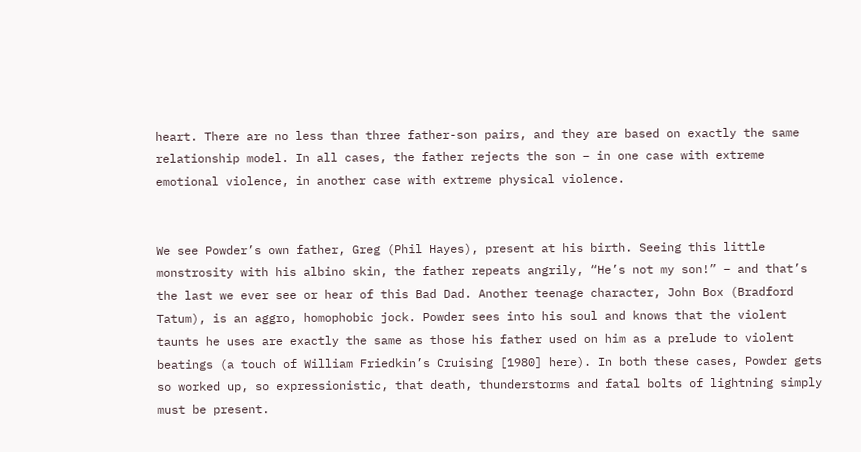heart. There are no less than three father-son pairs, and they are based on exactly the same relationship model. In all cases, the father rejects the son – in one case with extreme emotional violence, in another case with extreme physical violence.


We see Powder’s own father, Greg (Phil Hayes), present at his birth. Seeing this little monstrosity with his albino skin, the father repeats angrily, “He’s not my son!” – and that’s the last we ever see or hear of this Bad Dad. Another teenage character, John Box (Bradford Tatum), is an aggro, homophobic jock. Powder sees into his soul and knows that the violent taunts he uses are exactly the same as those his father used on him as a prelude to violent beatings (a touch of William Friedkin’s Cruising [1980] here). In both these cases, Powder gets so worked up, so expressionistic, that death, thunderstorms and fatal bolts of lightning simply must be present.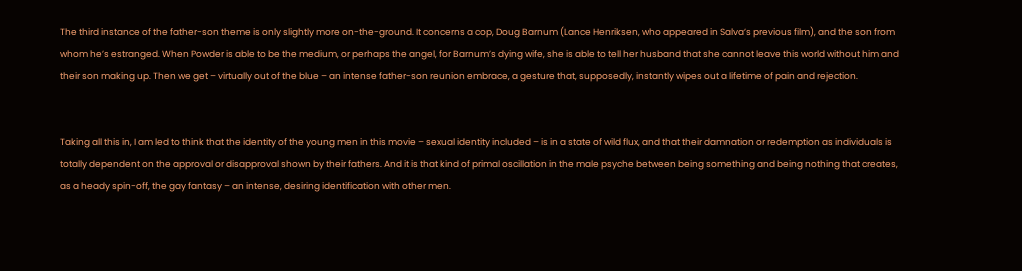The third instance of the father-son theme is only slightly more on-the-ground. It concerns a cop, Doug Barnum (Lance Henriksen, who appeared in Salva’s previous film), and the son from whom he’s estranged. When Powder is able to be the medium, or perhaps the angel, for Barnum’s dying wife, she is able to tell her husband that she cannot leave this world without him and their son making up. Then we get – virtually out of the blue – an intense father-son reunion embrace, a gesture that, supposedly, instantly wipes out a lifetime of pain and rejection.


Taking all this in, I am led to think that the identity of the young men in this movie – sexual identity included – is in a state of wild flux, and that their damnation or redemption as individuals is totally dependent on the approval or disapproval shown by their fathers. And it is that kind of primal oscillation in the male psyche between being something and being nothing that creates, as a heady spin-off, the gay fantasy – an intense, desiring identification with other men.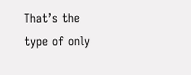That’s the type of only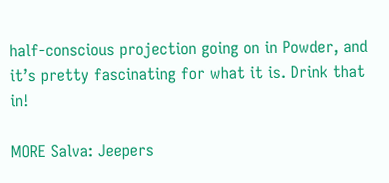half-conscious projection going on in Powder, and it’s pretty fascinating for what it is. Drink that in!

MORE Salva: Jeepers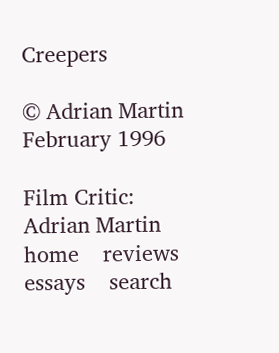Creepers

© Adrian Martin February 1996

Film Critic: Adrian Martin
home    reviews    essays    search